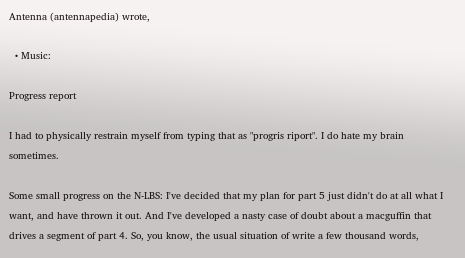Antenna (antennapedia) wrote,

  • Music:

Progress report

I had to physically restrain myself from typing that as "progris riport". I do hate my brain sometimes.

Some small progress on the N-LBS: I've decided that my plan for part 5 just didn't do at all what I want, and have thrown it out. And I've developed a nasty case of doubt about a macguffin that drives a segment of part 4. So, you know, the usual situation of write a few thousand words,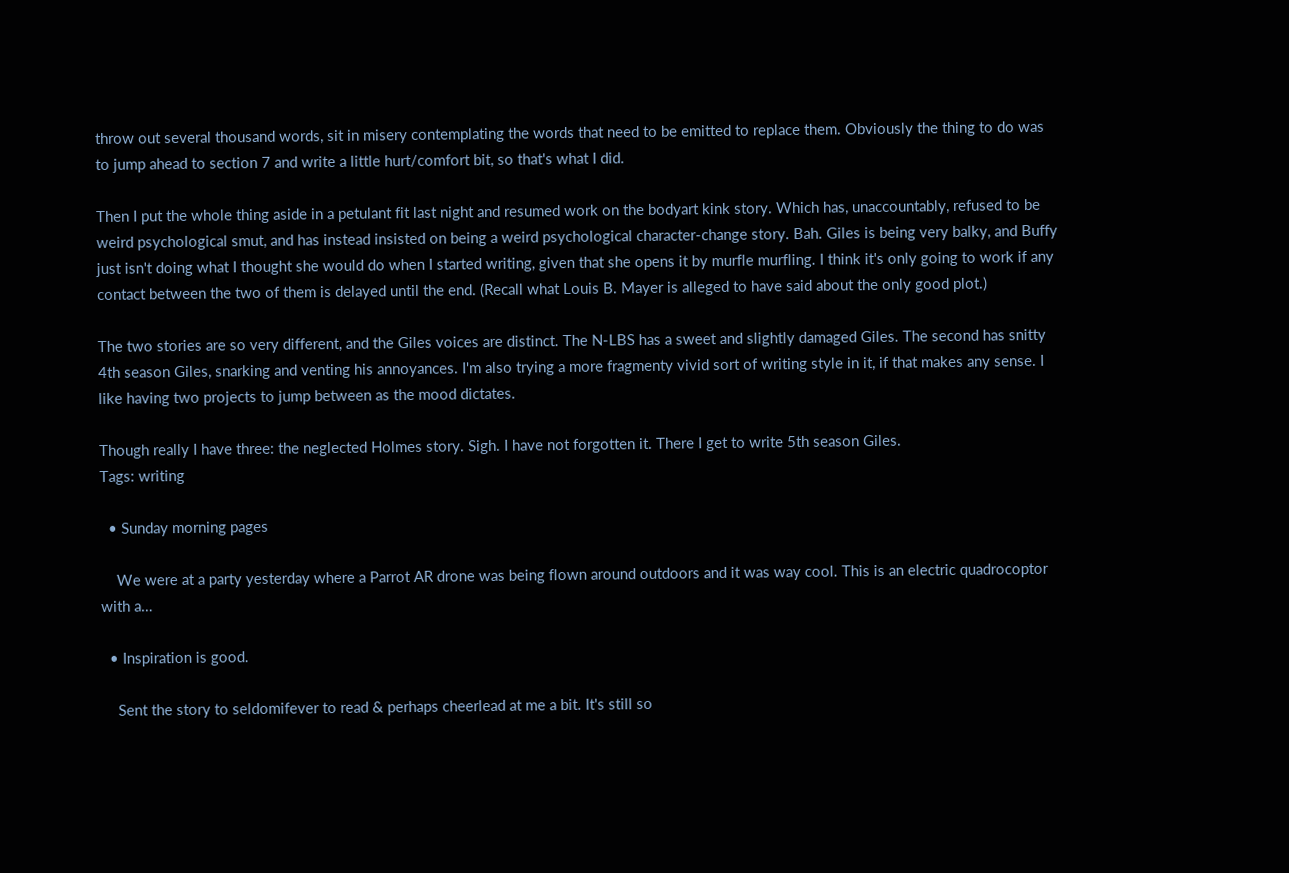throw out several thousand words, sit in misery contemplating the words that need to be emitted to replace them. Obviously the thing to do was to jump ahead to section 7 and write a little hurt/comfort bit, so that's what I did.

Then I put the whole thing aside in a petulant fit last night and resumed work on the bodyart kink story. Which has, unaccountably, refused to be weird psychological smut, and has instead insisted on being a weird psychological character-change story. Bah. Giles is being very balky, and Buffy just isn't doing what I thought she would do when I started writing, given that she opens it by murfle murfling. I think it's only going to work if any contact between the two of them is delayed until the end. (Recall what Louis B. Mayer is alleged to have said about the only good plot.)

The two stories are so very different, and the Giles voices are distinct. The N-LBS has a sweet and slightly damaged Giles. The second has snitty 4th season Giles, snarking and venting his annoyances. I'm also trying a more fragmenty vivid sort of writing style in it, if that makes any sense. I like having two projects to jump between as the mood dictates.

Though really I have three: the neglected Holmes story. Sigh. I have not forgotten it. There I get to write 5th season Giles.
Tags: writing

  • Sunday morning pages

    We were at a party yesterday where a Parrot AR drone was being flown around outdoors and it was way cool. This is an electric quadrocoptor with a…

  • Inspiration is good.

    Sent the story to seldomifever to read & perhaps cheerlead at me a bit. It's still so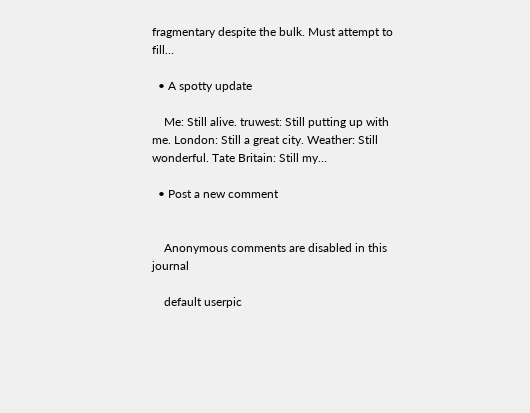fragmentary despite the bulk. Must attempt to fill…

  • A spotty update

    Me: Still alive. truwest: Still putting up with me. London: Still a great city. Weather: Still wonderful. Tate Britain: Still my…

  • Post a new comment


    Anonymous comments are disabled in this journal

    default userpic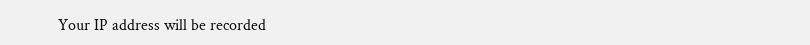Your IP address will be recorded